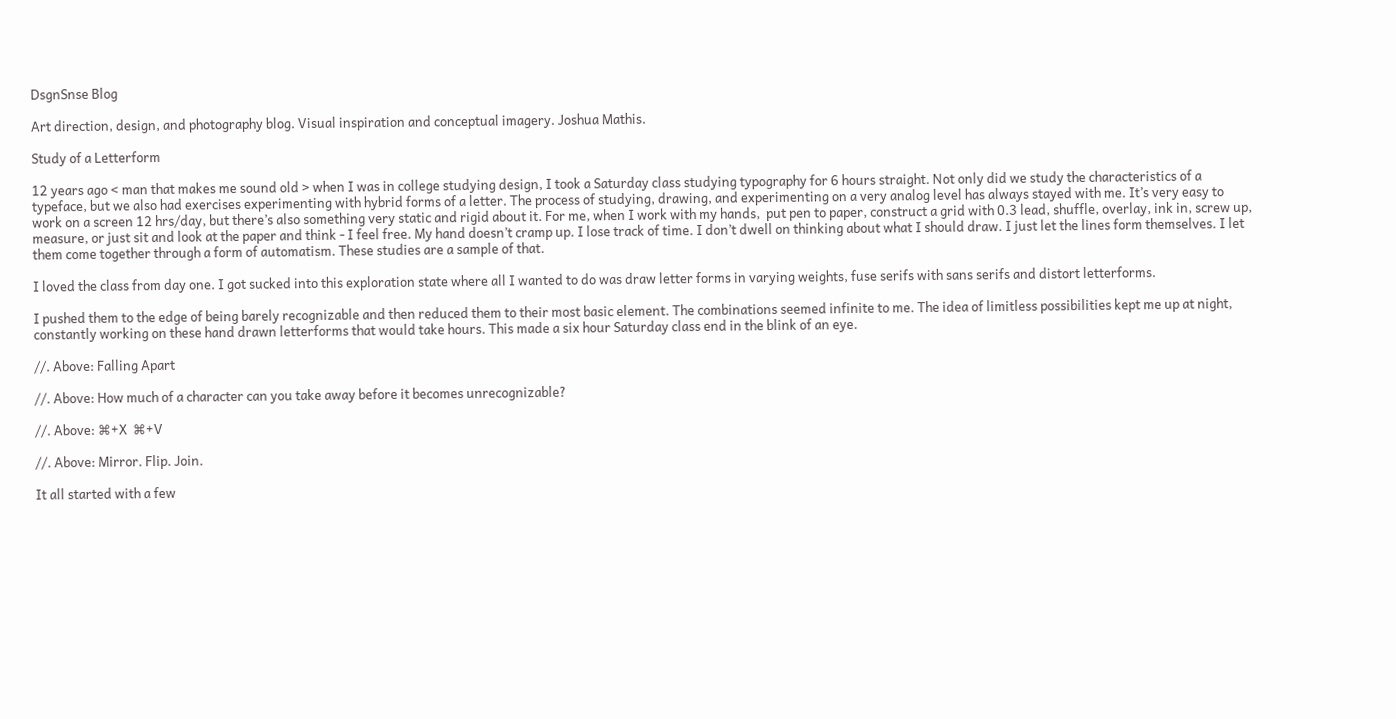DsgnSnse Blog

Art direction, design, and photography blog. Visual inspiration and conceptual imagery. Joshua Mathis.

Study of a Letterform

12 years ago < man that makes me sound old > when I was in college studying design, I took a Saturday class studying typography for 6 hours straight. Not only did we study the characteristics of a typeface, but we also had exercises experimenting with hybrid forms of a letter. The process of studying, drawing, and experimenting on a very analog level has always stayed with me. It’s very easy to work on a screen 12 hrs/day, but there’s also something very static and rigid about it. For me, when I work with my hands,  put pen to paper, construct a grid with 0.3 lead, shuffle, overlay, ink in, screw up, measure, or just sit and look at the paper and think - I feel free. My hand doesn’t cramp up. I lose track of time. I don’t dwell on thinking about what I should draw. I just let the lines form themselves. I let them come together through a form of automatism. These studies are a sample of that.

I loved the class from day one. I got sucked into this exploration state where all I wanted to do was draw letter forms in varying weights, fuse serifs with sans serifs and distort letterforms.

I pushed them to the edge of being barely recognizable and then reduced them to their most basic element. The combinations seemed infinite to me. The idea of limitless possibilities kept me up at night, constantly working on these hand drawn letterforms that would take hours. This made a six hour Saturday class end in the blink of an eye.

//. Above: Falling Apart

//. Above: How much of a character can you take away before it becomes unrecognizable?

//. Above: ⌘+X  ⌘+V

//. Above: Mirror. Flip. Join.

It all started with a few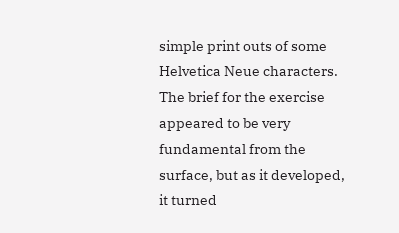simple print outs of some Helvetica Neue characters. The brief for the exercise appeared to be very fundamental from the surface, but as it developed, it turned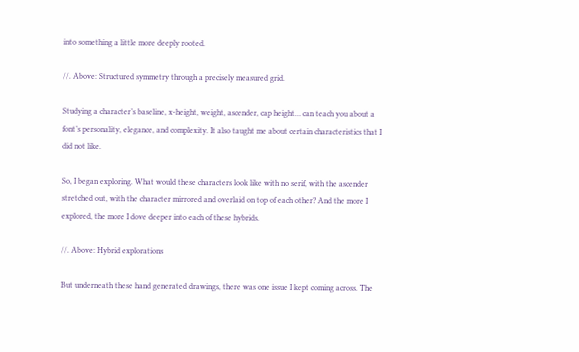into something a little more deeply rooted.

//. Above: Structured symmetry through a precisely measured grid.

Studying a character’s baseline, x-height, weight, ascender, cap height… can teach you about a font’s personality, elegance, and complexity. It also taught me about certain characteristics that I did not like.

So, I began exploring. What would these characters look like with no serif, with the ascender stretched out, with the character mirrored and overlaid on top of each other? And the more I explored, the more I dove deeper into each of these hybrids.

//. Above: Hybrid explorations

But underneath these hand generated drawings, there was one issue I kept coming across. The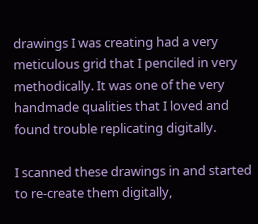drawings I was creating had a very meticulous grid that I penciled in very methodically. It was one of the very handmade qualities that I loved and found trouble replicating digitally.

I scanned these drawings in and started to re-create them digitally,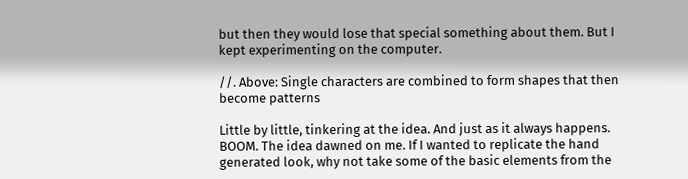but then they would lose that special something about them. But I kept experimenting on the computer.

//. Above: Single characters are combined to form shapes that then become patterns

Little by little, tinkering at the idea. And just as it always happens. BOOM. The idea dawned on me. If I wanted to replicate the hand generated look, why not take some of the basic elements from the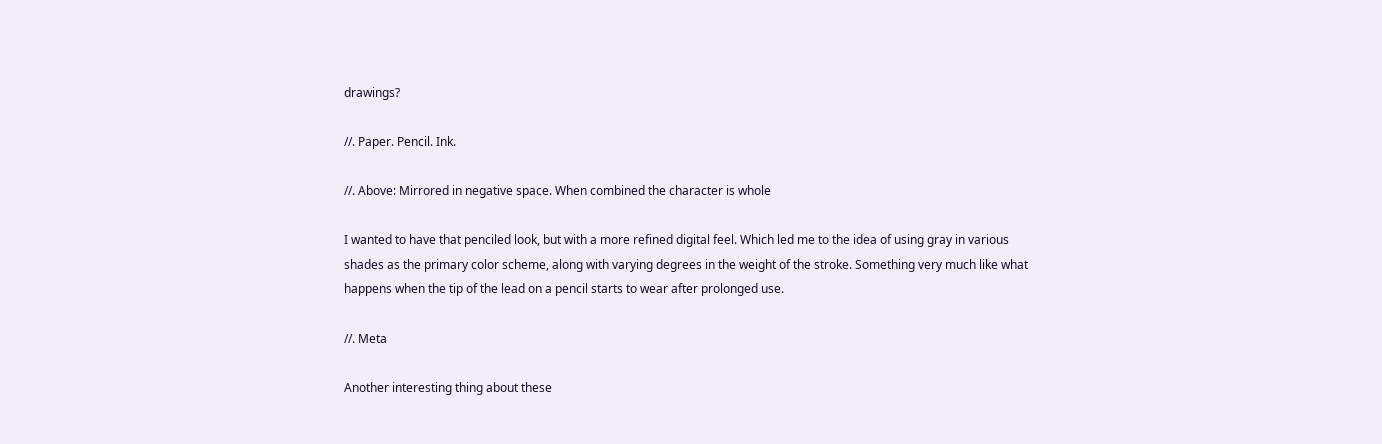drawings?

//. Paper. Pencil. Ink.

//. Above: Mirrored in negative space. When combined the character is whole

I wanted to have that penciled look, but with a more refined digital feel. Which led me to the idea of using gray in various shades as the primary color scheme, along with varying degrees in the weight of the stroke. Something very much like what happens when the tip of the lead on a pencil starts to wear after prolonged use.

//. Meta

Another interesting thing about these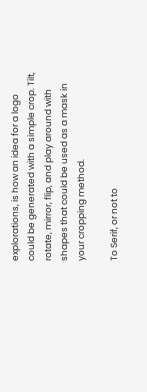explorations, is how an idea for a logo could be generated with a simple crop. Tilt, rotate, mirror, flip, and play around with shapes that could be used as a mask in your cropping method.

To Serif, or not to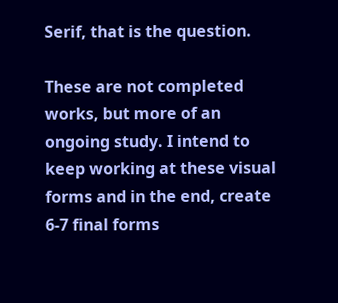Serif, that is the question.

These are not completed works, but more of an ongoing study. I intend to keep working at these visual forms and in the end, create 6-7 final forms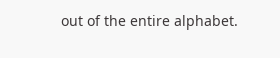out of the entire alphabet.